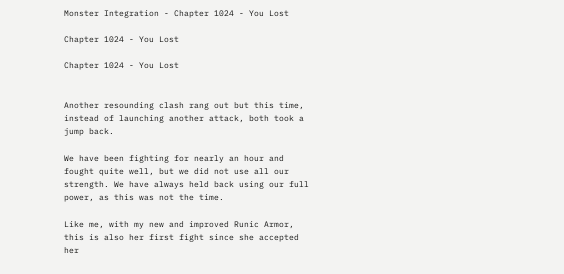Monster Integration - Chapter 1024 - You Lost

Chapter 1024 - You Lost

Chapter 1024 - You Lost


Another resounding clash rang out but this time, instead of launching another attack, both took a jump back.

We have been fighting for nearly an hour and fought quite well, but we did not use all our strength. We have always held back using our full power, as this was not the time.

Like me, with my new and improved Runic Armor, this is also her first fight since she accepted her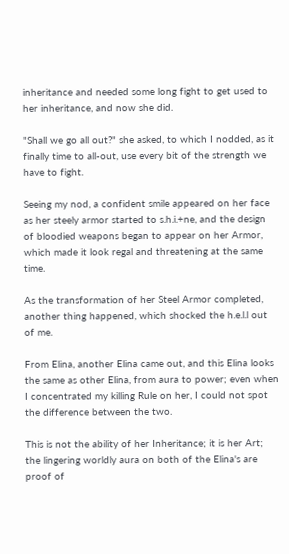inheritance and needed some long fight to get used to her inheritance, and now she did.

"Shall we go all out?" she asked, to which I nodded, as it finally time to all-out, use every bit of the strength we have to fight.

Seeing my nod, a confident smile appeared on her face as her steely armor started to s.h.i.+ne, and the design of bloodied weapons began to appear on her Armor, which made it look regal and threatening at the same time.

As the transformation of her Steel Armor completed, another thing happened, which shocked the h.e.l.l out of me.

From Elina, another Elina came out, and this Elina looks the same as other Elina, from aura to power; even when I concentrated my killing Rule on her, I could not spot the difference between the two.

This is not the ability of her Inheritance; it is her Art; the lingering worldly aura on both of the Elina's are proof of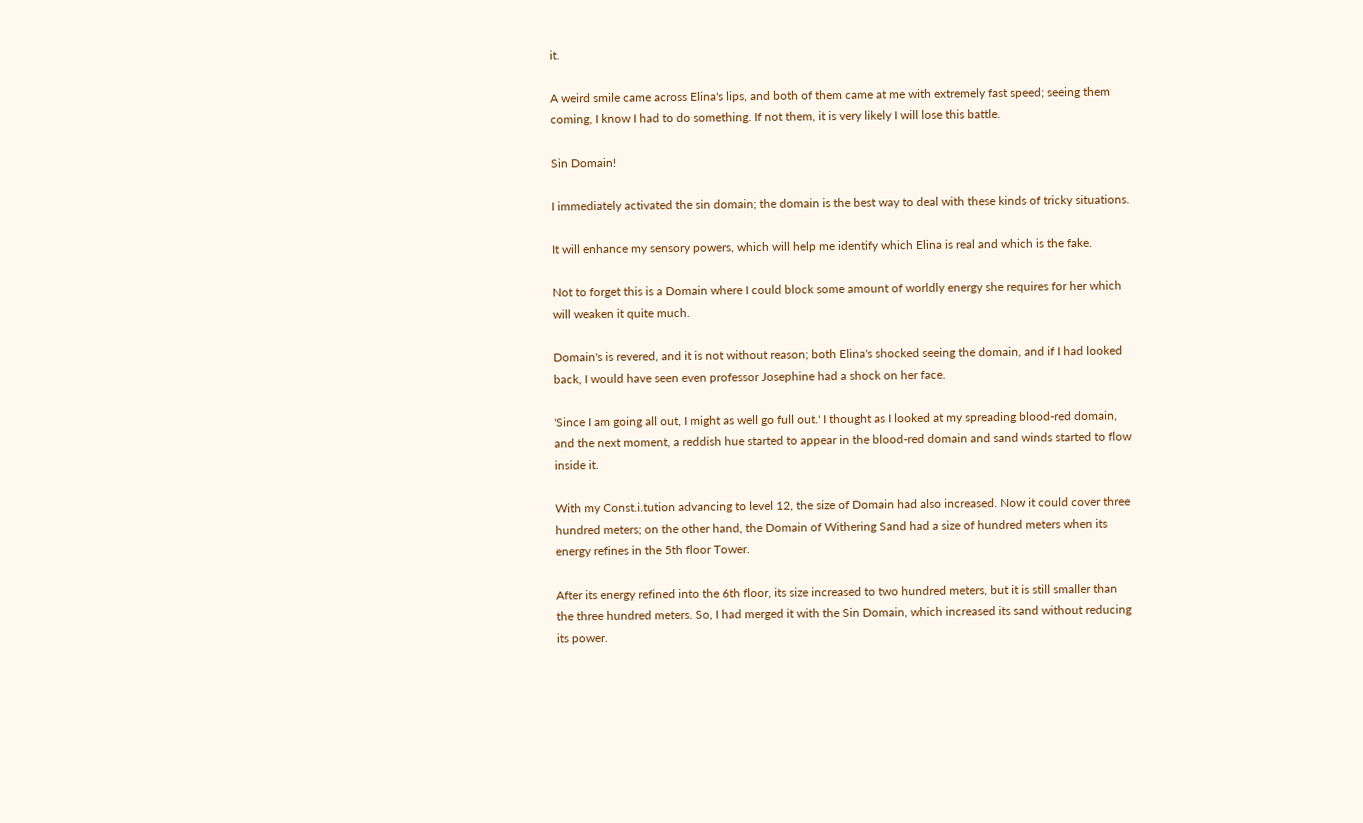it.

A weird smile came across Elina's lips, and both of them came at me with extremely fast speed; seeing them coming, I know I had to do something. If not them, it is very likely I will lose this battle.

Sin Domain!

I immediately activated the sin domain; the domain is the best way to deal with these kinds of tricky situations.

It will enhance my sensory powers, which will help me identify which Elina is real and which is the fake.

Not to forget this is a Domain where I could block some amount of worldly energy she requires for her which will weaken it quite much.

Domain's is revered, and it is not without reason; both Elina's shocked seeing the domain, and if I had looked back, I would have seen even professor Josephine had a shock on her face.

'Since I am going all out, I might as well go full out.' I thought as I looked at my spreading blood-red domain, and the next moment, a reddish hue started to appear in the blood-red domain and sand winds started to flow inside it.

With my Const.i.tution advancing to level 12, the size of Domain had also increased. Now it could cover three hundred meters; on the other hand, the Domain of Withering Sand had a size of hundred meters when its energy refines in the 5th floor Tower.

After its energy refined into the 6th floor, its size increased to two hundred meters, but it is still smaller than the three hundred meters. So, I had merged it with the Sin Domain, which increased its sand without reducing its power.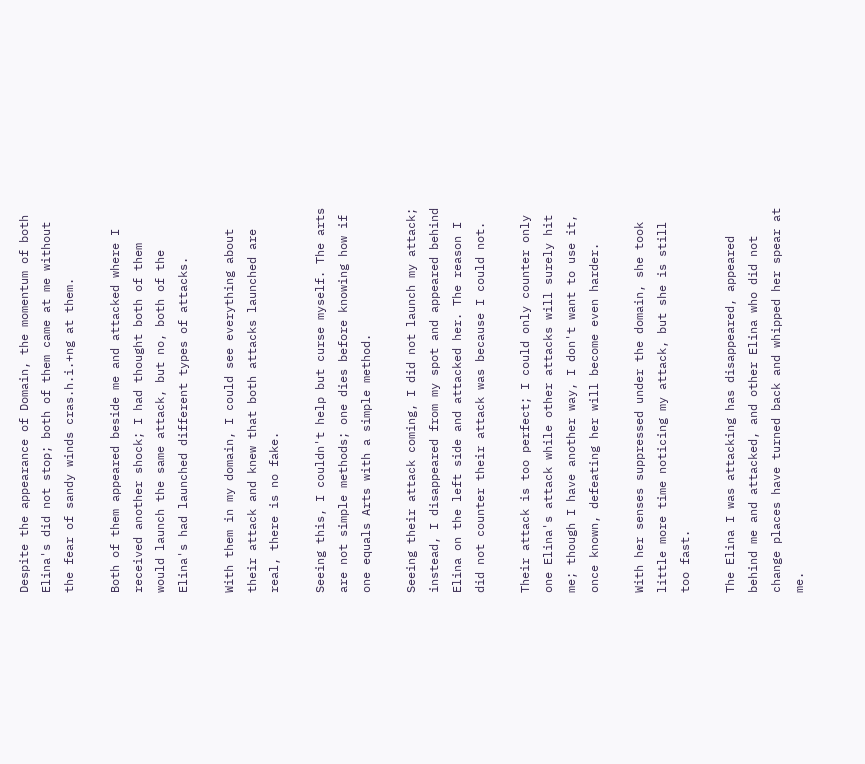Despite the appearance of Domain, the momentum of both Elina's did not stop; both of them came at me without the fear of sandy winds cras.h.i.+ng at them.

Both of them appeared beside me and attacked where I received another shock; I had thought both of them would launch the same attack, but no, both of the Elina's had launched different types of attacks.

With them in my domain, I could see everything about their attack and knew that both attacks launched are real, there is no fake.

Seeing this, I couldn't help but curse myself. The arts are not simple methods; one dies before knowing how if one equals Arts with a simple method.

Seeing their attack coming, I did not launch my attack; instead, I disappeared from my spot and appeared behind Elina on the left side and attacked her. The reason I did not counter their attack was because I could not.

Their attack is too perfect; I could only counter only one Elina's attack while other attacks will surely hit me; though I have another way, I don't want to use it, once known, defeating her will become even harder.

With her senses suppressed under the domain, she took little more time noticing my attack, but she is still too fast.

The Elina I was attacking has disappeared, appeared behind me and attacked, and other Elina who did not change places have turned back and whipped her spear at me.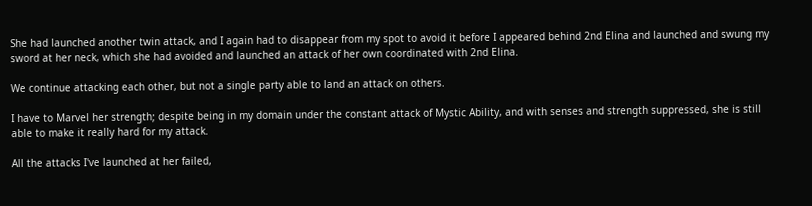She had launched another twin attack, and I again had to disappear from my spot to avoid it before I appeared behind 2nd Elina and launched and swung my sword at her neck, which she had avoided and launched an attack of her own coordinated with 2nd Elina.

We continue attacking each other, but not a single party able to land an attack on others.

I have to Marvel her strength; despite being in my domain under the constant attack of Mystic Ability, and with senses and strength suppressed, she is still able to make it really hard for my attack.

All the attacks I've launched at her failed,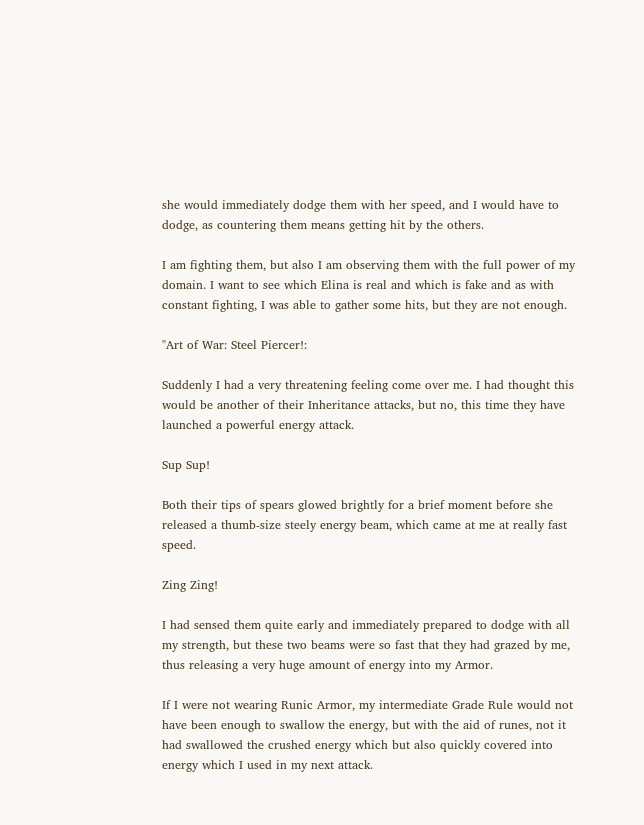she would immediately dodge them with her speed, and I would have to dodge, as countering them means getting hit by the others.

I am fighting them, but also I am observing them with the full power of my domain. I want to see which Elina is real and which is fake and as with constant fighting, I was able to gather some hits, but they are not enough.

"Art of War: Steel Piercer!:

Suddenly I had a very threatening feeling come over me. I had thought this would be another of their Inheritance attacks, but no, this time they have launched a powerful energy attack.

Sup Sup!

Both their tips of spears glowed brightly for a brief moment before she released a thumb-size steely energy beam, which came at me at really fast speed.

Zing Zing!

I had sensed them quite early and immediately prepared to dodge with all my strength, but these two beams were so fast that they had grazed by me, thus releasing a very huge amount of energy into my Armor.

If I were not wearing Runic Armor, my intermediate Grade Rule would not have been enough to swallow the energy, but with the aid of runes, not it had swallowed the crushed energy which but also quickly covered into energy which I used in my next attack.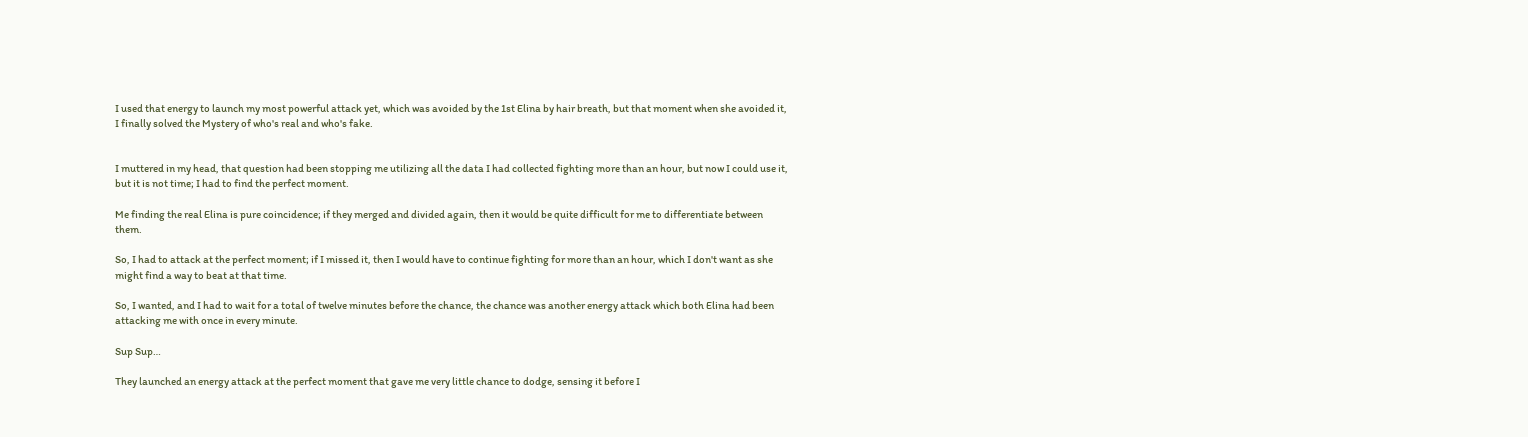I used that energy to launch my most powerful attack yet, which was avoided by the 1st Elina by hair breath, but that moment when she avoided it, I finally solved the Mystery of who's real and who's fake.


I muttered in my head, that question had been stopping me utilizing all the data I had collected fighting more than an hour, but now I could use it, but it is not time; I had to find the perfect moment.

Me finding the real Elina is pure coincidence; if they merged and divided again, then it would be quite difficult for me to differentiate between them.

So, I had to attack at the perfect moment; if I missed it, then I would have to continue fighting for more than an hour, which I don't want as she might find a way to beat at that time.

So, I wanted, and I had to wait for a total of twelve minutes before the chance, the chance was another energy attack which both Elina had been attacking me with once in every minute.

Sup Sup…

They launched an energy attack at the perfect moment that gave me very little chance to dodge, sensing it before I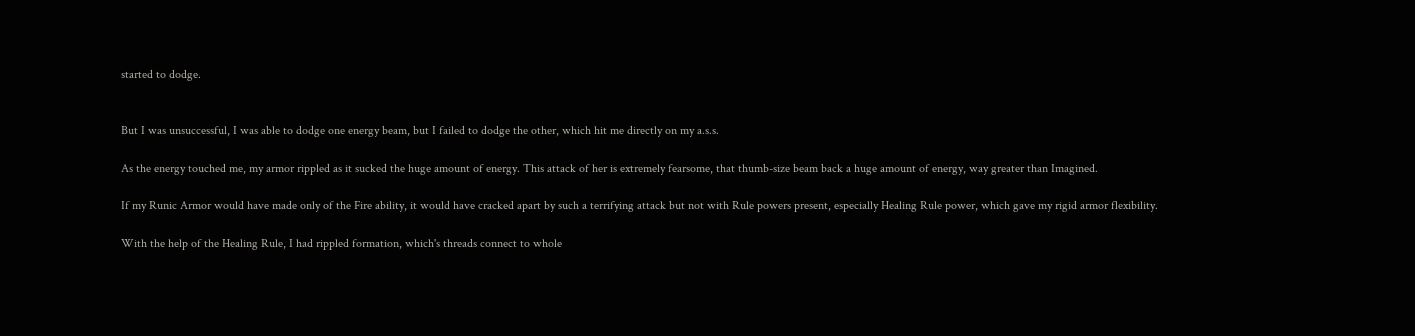started to dodge.


But I was unsuccessful, I was able to dodge one energy beam, but I failed to dodge the other, which hit me directly on my a.s.s.

As the energy touched me, my armor rippled as it sucked the huge amount of energy. This attack of her is extremely fearsome, that thumb-size beam back a huge amount of energy, way greater than Imagined.

If my Runic Armor would have made only of the Fire ability, it would have cracked apart by such a terrifying attack but not with Rule powers present, especially Healing Rule power, which gave my rigid armor flexibility.

With the help of the Healing Rule, I had rippled formation, which's threads connect to whole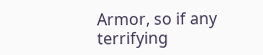Armor, so if any terrifying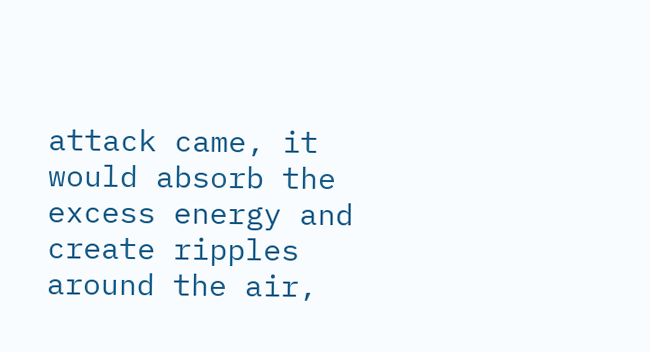attack came, it would absorb the excess energy and create ripples around the air,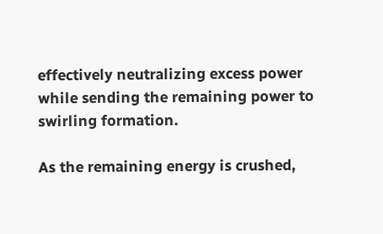effectively neutralizing excess power while sending the remaining power to swirling formation.

As the remaining energy is crushed,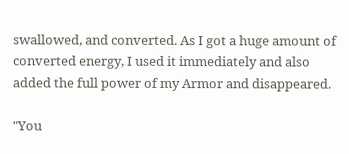swallowed, and converted. As I got a huge amount of converted energy, I used it immediately and also added the full power of my Armor and disappeared.

"You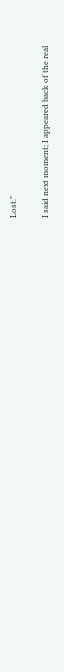Lost."

I said next moment; I appeared back of the real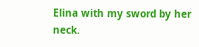Elina with my sword by her neck.